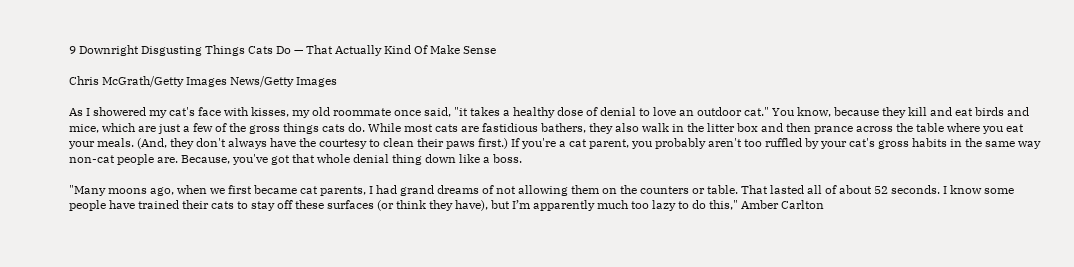9 Downright Disgusting Things Cats Do — That Actually Kind Of Make Sense

Chris McGrath/Getty Images News/Getty Images

As I showered my cat's face with kisses, my old roommate once said, "it takes a healthy dose of denial to love an outdoor cat." You know, because they kill and eat birds and mice, which are just a few of the gross things cats do. While most cats are fastidious bathers, they also walk in the litter box and then prance across the table where you eat your meals. (And, they don't always have the courtesy to clean their paws first.) If you're a cat parent, you probably aren't too ruffled by your cat's gross habits in the same way non-cat people are. Because, you've got that whole denial thing down like a boss.

"Many moons ago, when we first became cat parents, I had grand dreams of not allowing them on the counters or table. That lasted all of about 52 seconds. I know some people have trained their cats to stay off these surfaces (or think they have), but I’m apparently much too lazy to do this," Amber Carlton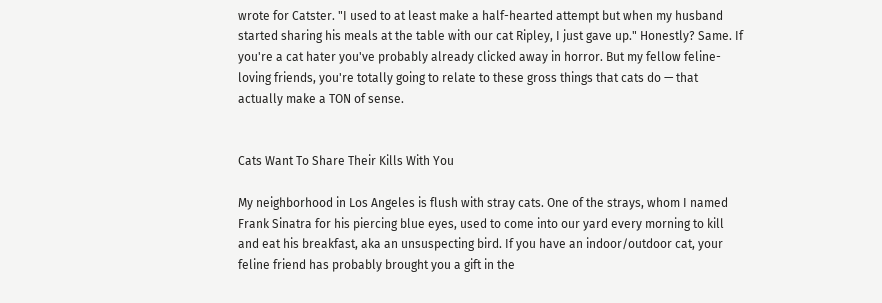wrote for Catster. "I used to at least make a half-hearted attempt but when my husband started sharing his meals at the table with our cat Ripley, I just gave up." Honestly? Same. If you're a cat hater you've probably already clicked away in horror. But my fellow feline-loving friends, you're totally going to relate to these gross things that cats do — that actually make a TON of sense.


Cats Want To Share Their Kills With You

My neighborhood in Los Angeles is flush with stray cats. One of the strays, whom I named Frank Sinatra for his piercing blue eyes, used to come into our yard every morning to kill and eat his breakfast, aka an unsuspecting bird. If you have an indoor/outdoor cat, your feline friend has probably brought you a gift in the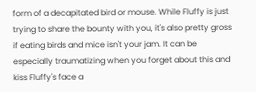form of a decapitated bird or mouse. While Fluffy is just trying to share the bounty with you, it's also pretty gross if eating birds and mice isn't your jam. It can be especially traumatizing when you forget about this and kiss Fluffy's face a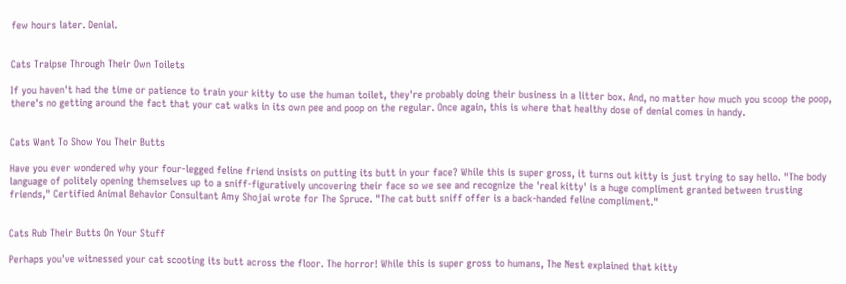few hours later. Denial.


Cats Traipse Through Their Own Toilets

If you haven't had the time or patience to train your kitty to use the human toilet, they're probably doing their business in a litter box. And, no matter how much you scoop the poop, there's no getting around the fact that your cat walks in its own pee and poop on the regular. Once again, this is where that healthy dose of denial comes in handy.


Cats Want To Show You Their Butts

Have you ever wondered why your four-legged feline friend insists on putting its butt in your face? While this is super gross, it turns out kitty is just trying to say hello. "The body language of politely opening themselves up to a sniff-figuratively uncovering their face so we see and recognize the 'real kitty' is a huge compliment granted between trusting friends," Certified Animal Behavior Consultant Amy Shojai wrote for The Spruce. "The cat butt sniff offer is a back-handed feline compliment."


Cats Rub Their Butts On Your Stuff

Perhaps you've witnessed your cat scooting its butt across the floor. The horror! While this is super gross to humans, The Nest explained that kitty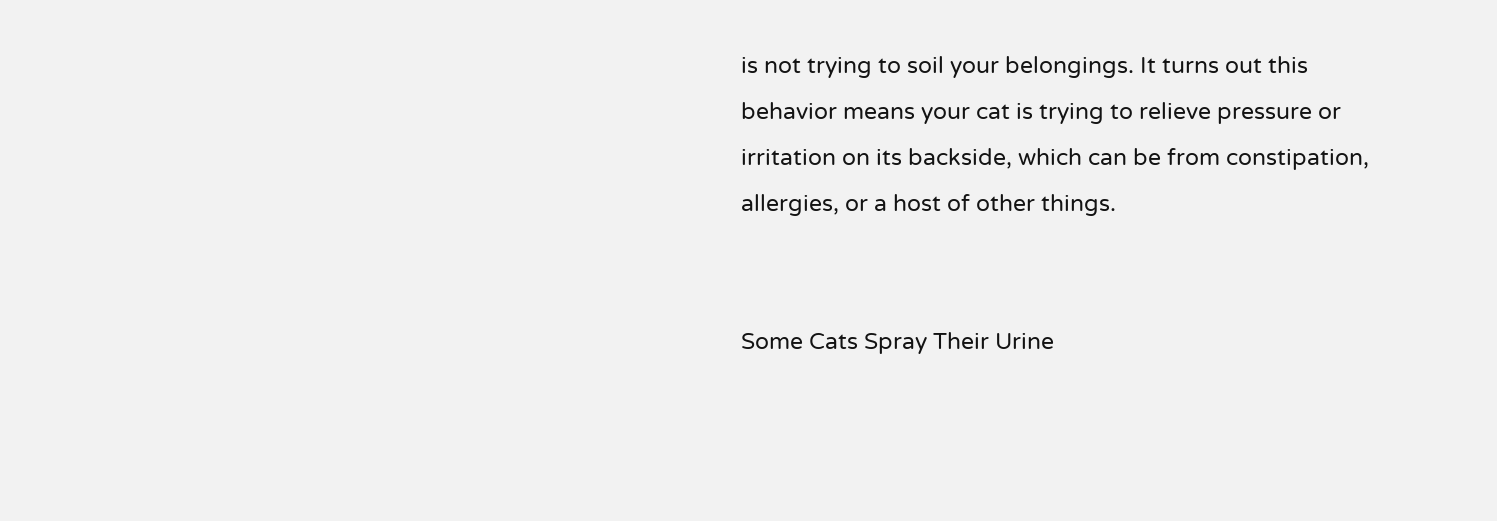is not trying to soil your belongings. It turns out this behavior means your cat is trying to relieve pressure or irritation on its backside, which can be from constipation, allergies, or a host of other things.


Some Cats Spray Their Urine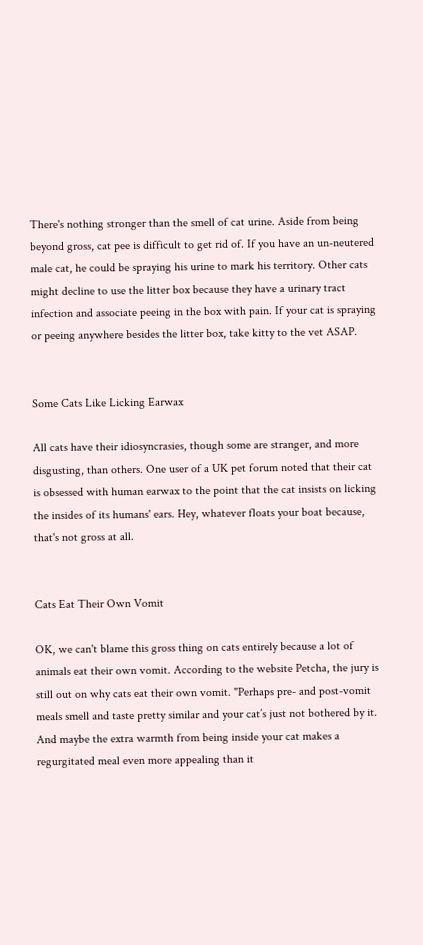There's nothing stronger than the smell of cat urine. Aside from being beyond gross, cat pee is difficult to get rid of. If you have an un-neutered male cat, he could be spraying his urine to mark his territory. Other cats might decline to use the litter box because they have a urinary tract infection and associate peeing in the box with pain. If your cat is spraying or peeing anywhere besides the litter box, take kitty to the vet ASAP.


Some Cats Like Licking Earwax

All cats have their idiosyncrasies, though some are stranger, and more disgusting, than others. One user of a UK pet forum noted that their cat is obsessed with human earwax to the point that the cat insists on licking the insides of its humans' ears. Hey, whatever floats your boat because, that's not gross at all.


Cats Eat Their Own Vomit

OK, we can't blame this gross thing on cats entirely because a lot of animals eat their own vomit. According to the website Petcha, the jury is still out on why cats eat their own vomit. "Perhaps pre- and post-vomit meals smell and taste pretty similar and your cat’s just not bothered by it. And maybe the extra warmth from being inside your cat makes a regurgitated meal even more appealing than it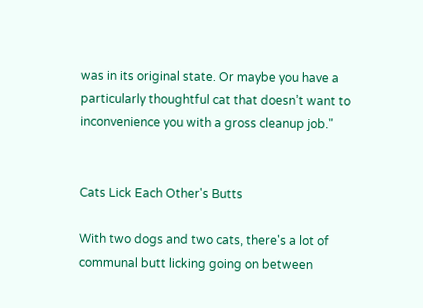was in its original state. Or maybe you have a particularly thoughtful cat that doesn’t want to inconvenience you with a gross cleanup job."


Cats Lick Each Other's Butts

With two dogs and two cats, there's a lot of communal butt licking going on between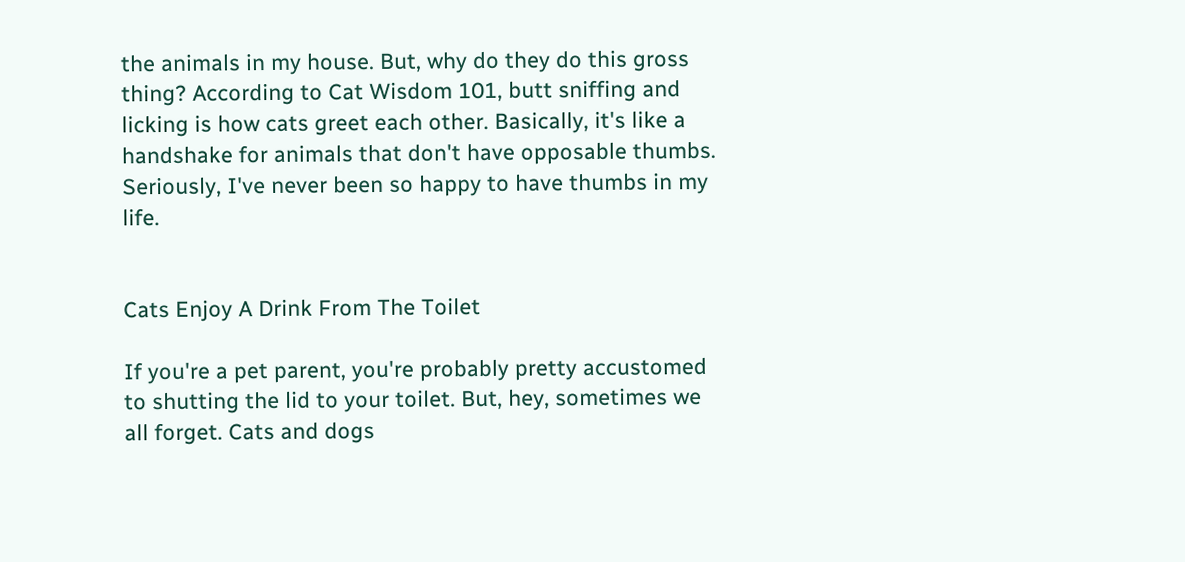the animals in my house. But, why do they do this gross thing? According to Cat Wisdom 101, butt sniffing and licking is how cats greet each other. Basically, it's like a handshake for animals that don't have opposable thumbs. Seriously, I've never been so happy to have thumbs in my life.


Cats Enjoy A Drink From The Toilet

If you're a pet parent, you're probably pretty accustomed to shutting the lid to your toilet. But, hey, sometimes we all forget. Cats and dogs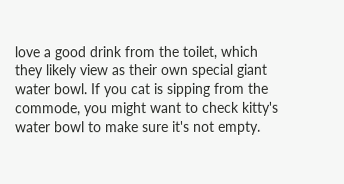love a good drink from the toilet, which they likely view as their own special giant water bowl. If you cat is sipping from the commode, you might want to check kitty's water bowl to make sure it's not empty.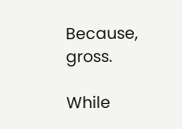Because, gross.

While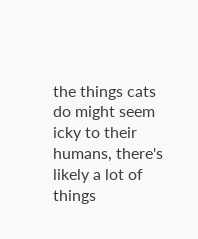the things cats do might seem icky to their humans, there's likely a lot of things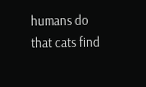humans do that cats find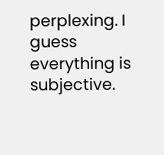perplexing. I guess everything is subjective.